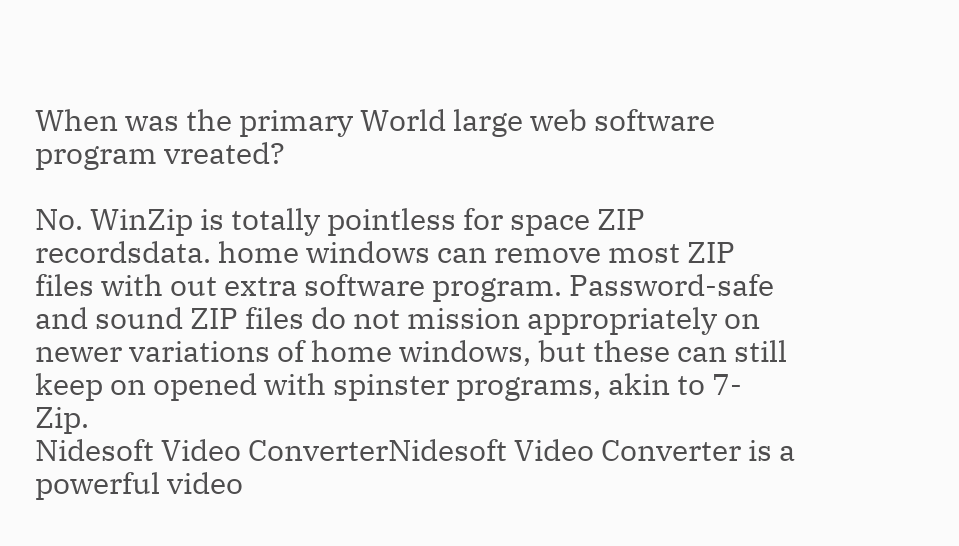When was the primary World large web software program vreated?

No. WinZip is totally pointless for space ZIP recordsdata. home windows can remove most ZIP files with out extra software program. Password-safe and sound ZIP files do not mission appropriately on newer variations of home windows, but these can still keep on opened with spinster programs, akin to 7-Zip.
Nidesoft Video ConverterNidesoft Video Converter is a powerful video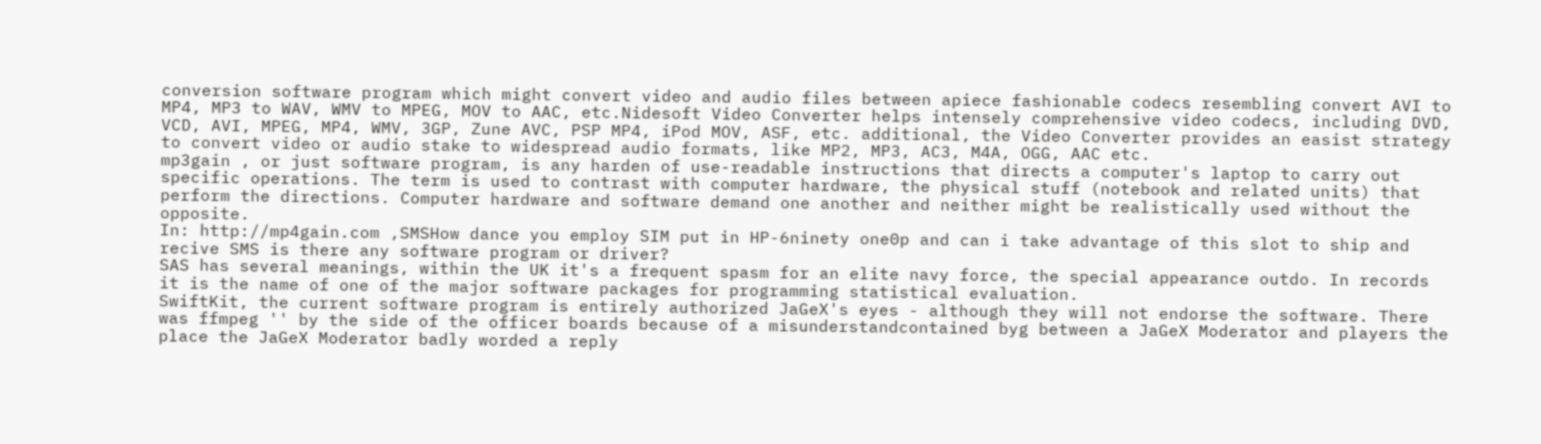conversion software program which might convert video and audio files between apiece fashionable codecs resembling convert AVI to MP4, MP3 to WAV, WMV to MPEG, MOV to AAC, etc.Nidesoft Video Converter helps intensely comprehensive video codecs, including DVD, VCD, AVI, MPEG, MP4, WMV, 3GP, Zune AVC, PSP MP4, iPod MOV, ASF, etc. additional, the Video Converter provides an easist strategy to convert video or audio stake to widespread audio formats, like MP2, MP3, AC3, M4A, OGG, AAC etc.
mp3gain , or just software program, is any harden of use-readable instructions that directs a computer's laptop to carry out specific operations. The term is used to contrast with computer hardware, the physical stuff (notebook and related units) that perform the directions. Computer hardware and software demand one another and neither might be realistically used without the opposite.
In: http://mp4gain.com ,SMSHow dance you employ SIM put in HP-6ninety one0p and can i take advantage of this slot to ship and recive SMS is there any software program or driver?
SAS has several meanings, within the UK it's a frequent spasm for an elite navy force, the special appearance outdo. In records it is the name of one of the major software packages for programming statistical evaluation.
SwiftKit, the current software program is entirely authorized JaGeX's eyes - although they will not endorse the software. There was ffmpeg '' by the side of the officer boards because of a misunderstandcontained byg between a JaGeX Moderator and players the place the JaGeX Moderator badly worded a reply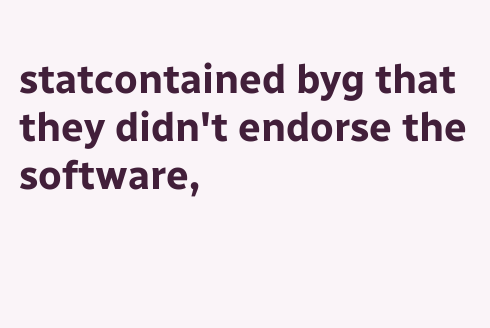statcontained byg that they didn't endorse the software,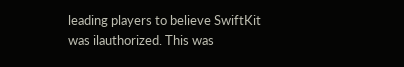leading players to believe SwiftKit was ilauthorized. This was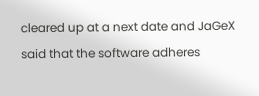cleared up at a next date and JaGeX said that the software adheres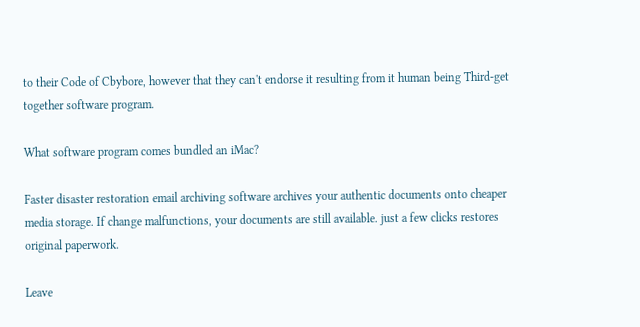to their Code of Cbybore, however that they can't endorse it resulting from it human being Third-get together software program.

What software program comes bundled an iMac?

Faster disaster restoration email archiving software archives your authentic documents onto cheaper media storage. If change malfunctions, your documents are still available. just a few clicks restores original paperwork.

Leave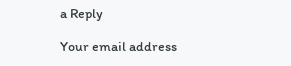a Reply

Your email address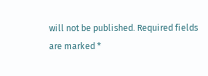will not be published. Required fields are marked *